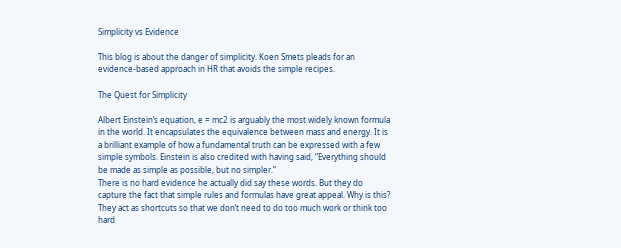Simplicity vs Evidence

This blog is about the danger of simplicity. Koen Smets pleads for an evidence-based approach in HR that avoids the simple recipes.

The Quest for Simplicity

Albert Einstein’s equation, e = mc2 is arguably the most widely known formula in the world. It encapsulates the equivalence between mass and energy. It is a brilliant example of how a fundamental truth can be expressed with a few simple symbols. Einstein is also credited with having said, “Everything should be made as simple as possible, but no simpler.”
There is no hard evidence he actually did say these words. But they do capture the fact that simple rules and formulas have great appeal. Why is this? They act as shortcuts so that we don’t need to do too much work or think too hard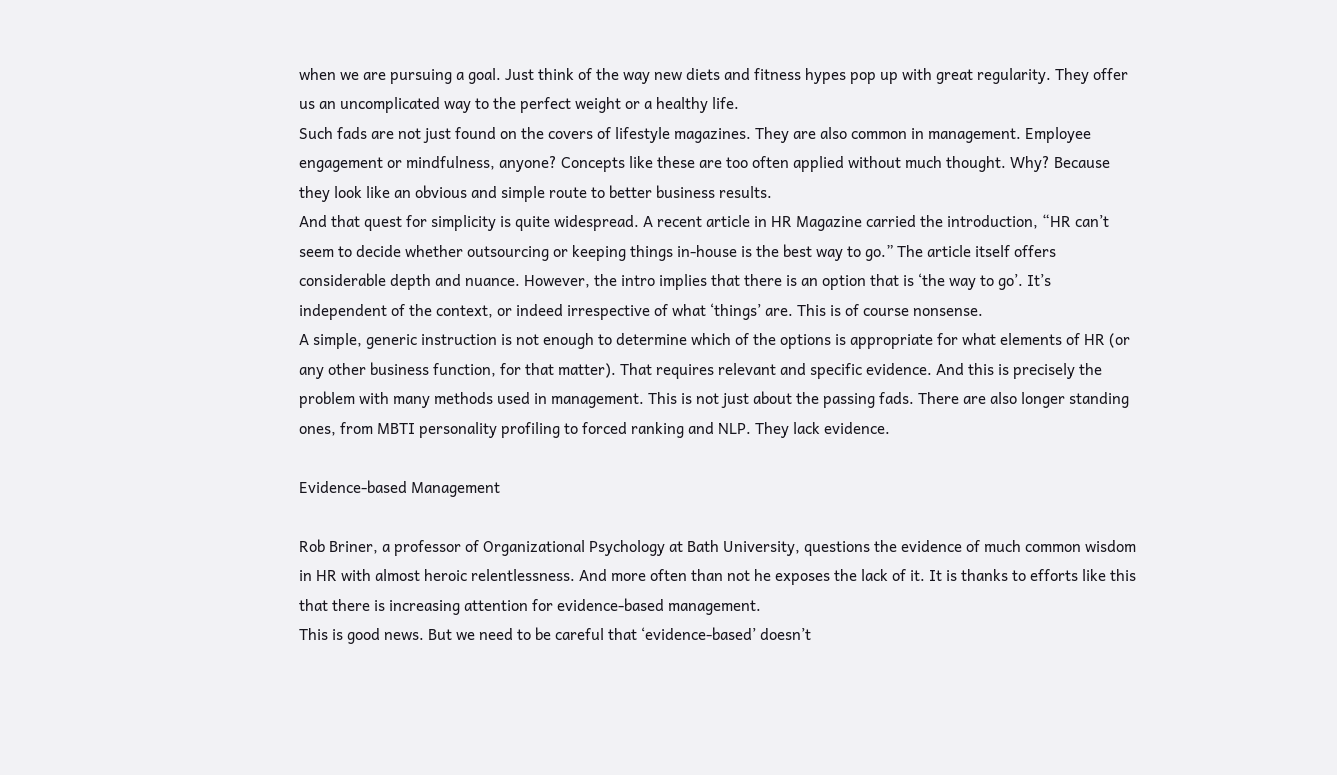when we are pursuing a goal. Just think of the way new diets and fitness hypes pop up with great regularity. They offer us an uncomplicated way to the perfect weight or a healthy life.
Such fads are not just found on the covers of lifestyle magazines. They are also common in management. Employee engagement or mindfulness, anyone? Concepts like these are too often applied without much thought. Why? Because they look like an obvious and simple route to better business results.
And that quest for simplicity is quite widespread. A recent article in HR Magazine carried the introduction, “HR can’t seem to decide whether outsourcing or keeping things in-house is the best way to go.” The article itself offers considerable depth and nuance. However, the intro implies that there is an option that is ‘the way to go’. It’s independent of the context, or indeed irrespective of what ‘things’ are. This is of course nonsense.
A simple, generic instruction is not enough to determine which of the options is appropriate for what elements of HR (or any other business function, for that matter). That requires relevant and specific evidence. And this is precisely the problem with many methods used in management. This is not just about the passing fads. There are also longer standing ones, from MBTI personality profiling to forced ranking and NLP. They lack evidence.

Evidence-based Management

Rob Briner, a professor of Organizational Psychology at Bath University, questions the evidence of much common wisdom in HR with almost heroic relentlessness. And more often than not he exposes the lack of it. It is thanks to efforts like this that there is increasing attention for evidence-based management.
This is good news. But we need to be careful that ‘evidence-based’ doesn’t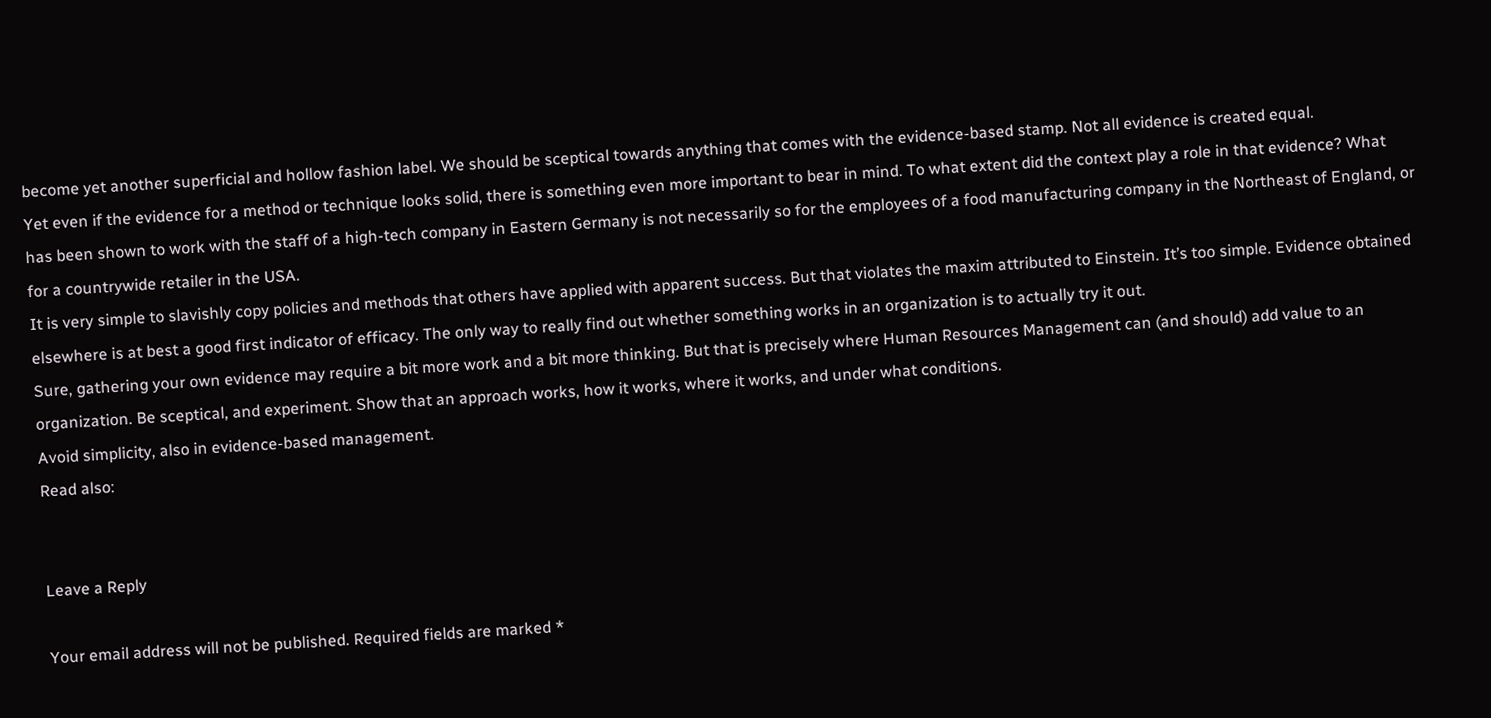become yet another superficial and hollow fashion label. We should be sceptical towards anything that comes with the evidence-based stamp. Not all evidence is created equal.
Yet even if the evidence for a method or technique looks solid, there is something even more important to bear in mind. To what extent did the context play a role in that evidence? What has been shown to work with the staff of a high-tech company in Eastern Germany is not necessarily so for the employees of a food manufacturing company in the Northeast of England, or for a countrywide retailer in the USA.
It is very simple to slavishly copy policies and methods that others have applied with apparent success. But that violates the maxim attributed to Einstein. It’s too simple. Evidence obtained elsewhere is at best a good first indicator of efficacy. The only way to really find out whether something works in an organization is to actually try it out.
Sure, gathering your own evidence may require a bit more work and a bit more thinking. But that is precisely where Human Resources Management can (and should) add value to an organization. Be sceptical, and experiment. Show that an approach works, how it works, where it works, and under what conditions.
Avoid simplicity, also in evidence-based management.
Read also:


Leave a Reply

Your email address will not be published. Required fields are marked *